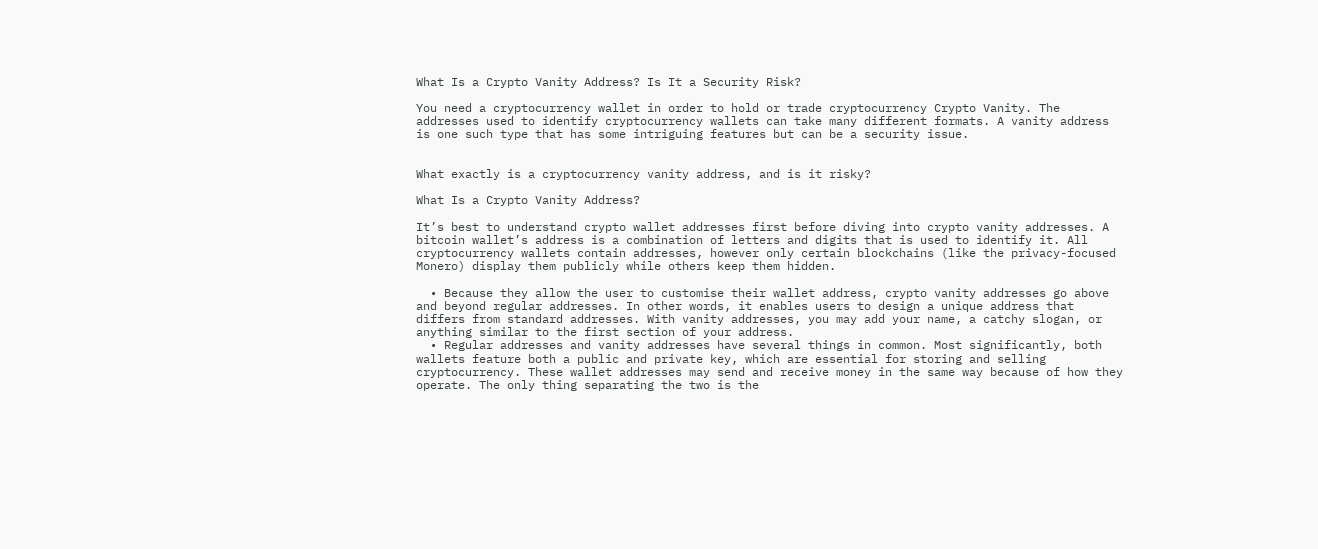What Is a Crypto Vanity Address? Is It a Security Risk?

You need a cryptocurrency wallet in order to hold or trade cryptocurrency Crypto Vanity. The addresses used to identify cryptocurrency wallets can take many different formats. A vanity address is one such type that has some intriguing features but can be a security issue.


What exactly is a cryptocurrency vanity address, and is it risky?

What Is a Crypto Vanity Address?

It’s best to understand crypto wallet addresses first before diving into crypto vanity addresses. A bitcoin wallet’s address is a combination of letters and digits that is used to identify it. All cryptocurrency wallets contain addresses, however only certain blockchains (like the privacy-focused Monero) display them publicly while others keep them hidden.

  • Because they allow the user to customise their wallet address, crypto vanity addresses go above and beyond regular addresses. In other words, it enables users to design a unique address that differs from standard addresses. With vanity addresses, you may add your name, a catchy slogan, or anything similar to the first section of your address.
  • Regular addresses and vanity addresses have several things in common. Most significantly, both wallets feature both a public and private key, which are essential for storing and selling cryptocurrency. These wallet addresses may send and receive money in the same way because of how they operate. The only thing separating the two is the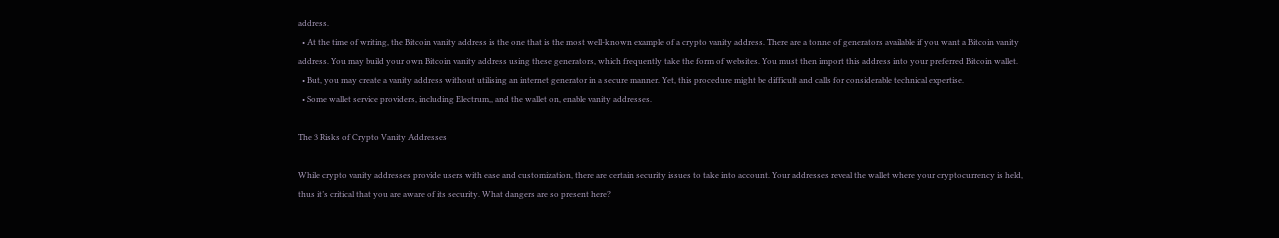address.
  • At the time of writing, the Bitcoin vanity address is the one that is the most well-known example of a crypto vanity address. There are a tonne of generators available if you want a Bitcoin vanity address. You may build your own Bitcoin vanity address using these generators, which frequently take the form of websites. You must then import this address into your preferred Bitcoin wallet.
  • But, you may create a vanity address without utilising an internet generator in a secure manner. Yet, this procedure might be difficult and calls for considerable technical expertise.
  • Some wallet service providers, including Electrum,, and the wallet on, enable vanity addresses.

The 3 Risks of Crypto Vanity Addresses

While crypto vanity addresses provide users with ease and customization, there are certain security issues to take into account. Your addresses reveal the wallet where your cryptocurrency is held, thus it’s critical that you are aware of its security. What dangers are so present here?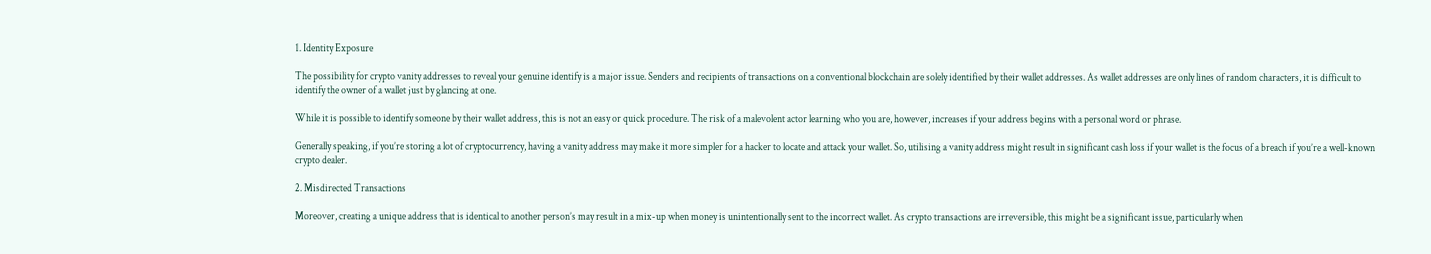1. Identity Exposure

The possibility for crypto vanity addresses to reveal your genuine identify is a major issue. Senders and recipients of transactions on a conventional blockchain are solely identified by their wallet addresses. As wallet addresses are only lines of random characters, it is difficult to identify the owner of a wallet just by glancing at one.

While it is possible to identify someone by their wallet address, this is not an easy or quick procedure. The risk of a malevolent actor learning who you are, however, increases if your address begins with a personal word or phrase.

Generally speaking, if you’re storing a lot of cryptocurrency, having a vanity address may make it more simpler for a hacker to locate and attack your wallet. So, utilising a vanity address might result in significant cash loss if your wallet is the focus of a breach if you’re a well-known crypto dealer.

2. Misdirected Transactions

Moreover, creating a unique address that is identical to another person’s may result in a mix-up when money is unintentionally sent to the incorrect wallet. As crypto transactions are irreversible, this might be a significant issue, particularly when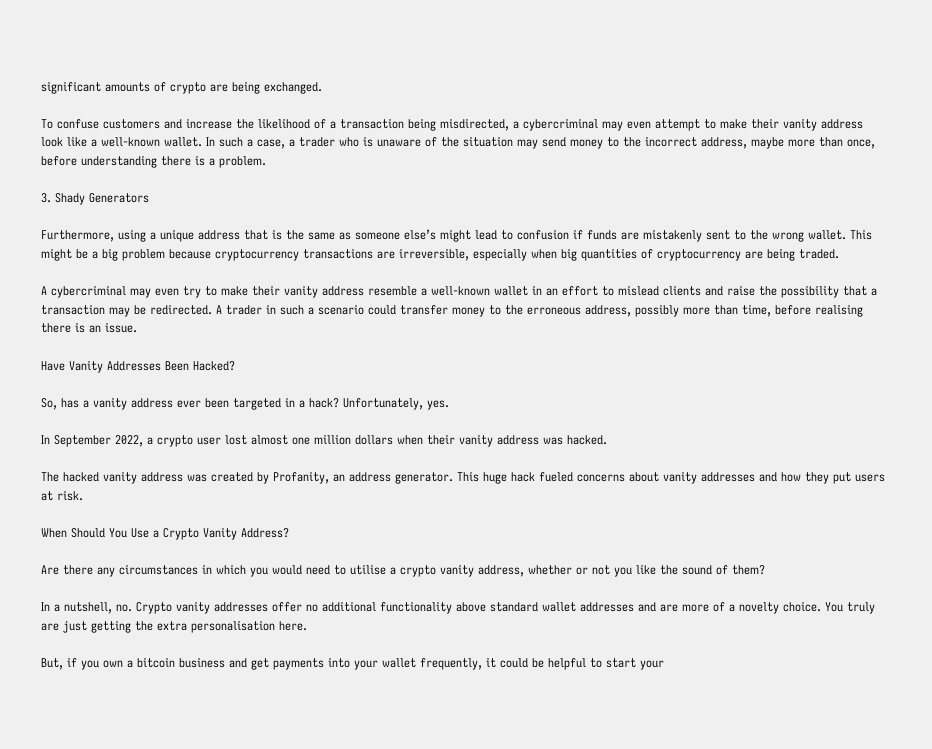significant amounts of crypto are being exchanged.

To confuse customers and increase the likelihood of a transaction being misdirected, a cybercriminal may even attempt to make their vanity address look like a well-known wallet. In such a case, a trader who is unaware of the situation may send money to the incorrect address, maybe more than once, before understanding there is a problem.

3. Shady Generators

Furthermore, using a unique address that is the same as someone else’s might lead to confusion if funds are mistakenly sent to the wrong wallet. This might be a big problem because cryptocurrency transactions are irreversible, especially when big quantities of cryptocurrency are being traded.

A cybercriminal may even try to make their vanity address resemble a well-known wallet in an effort to mislead clients and raise the possibility that a transaction may be redirected. A trader in such a scenario could transfer money to the erroneous address, possibly more than time, before realising there is an issue.

Have Vanity Addresses Been Hacked?

So, has a vanity address ever been targeted in a hack? Unfortunately, yes.

In September 2022, a crypto user lost almost one million dollars when their vanity address was hacked.

The hacked vanity address was created by Profanity, an address generator. This huge hack fueled concerns about vanity addresses and how they put users at risk.

When Should You Use a Crypto Vanity Address?

Are there any circumstances in which you would need to utilise a crypto vanity address, whether or not you like the sound of them?

In a nutshell, no. Crypto vanity addresses offer no additional functionality above standard wallet addresses and are more of a novelty choice. You truly are just getting the extra personalisation here.

But, if you own a bitcoin business and get payments into your wallet frequently, it could be helpful to start your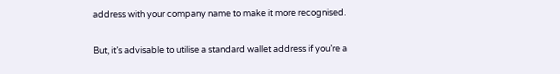address with your company name to make it more recognised.

But, it’s advisable to utilise a standard wallet address if you’re a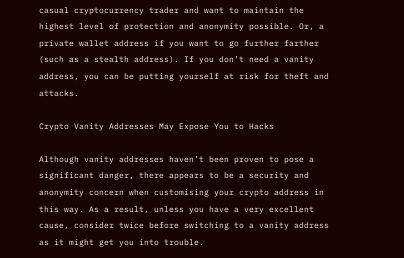casual cryptocurrency trader and want to maintain the highest level of protection and anonymity possible. Or, a private wallet address if you want to go further farther (such as a stealth address). If you don’t need a vanity address, you can be putting yourself at risk for theft and attacks.

Crypto Vanity Addresses May Expose You to Hacks

Although vanity addresses haven’t been proven to pose a significant danger, there appears to be a security and anonymity concern when customising your crypto address in this way. As a result, unless you have a very excellent cause, consider twice before switching to a vanity address as it might get you into trouble.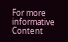For more informative Content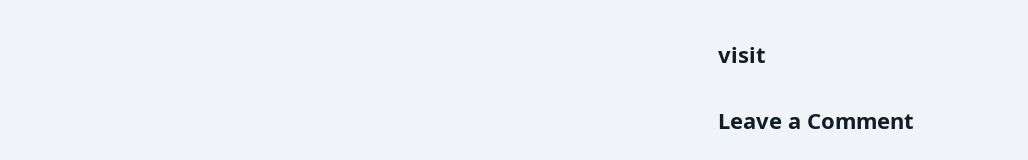visit

Leave a Comment